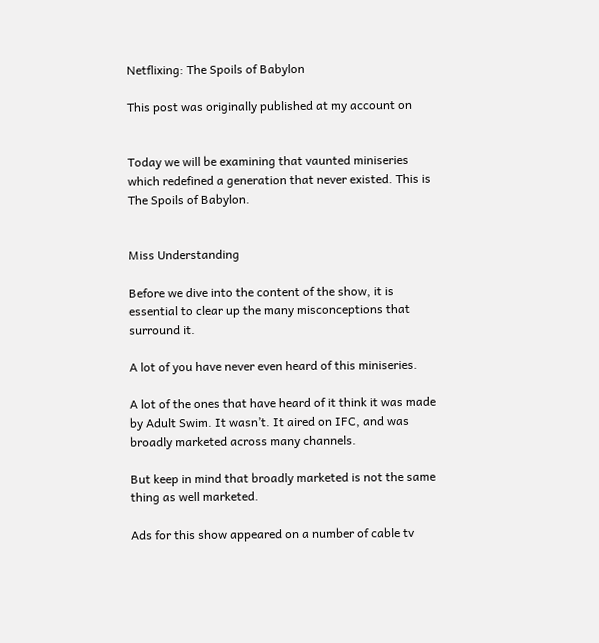Netflixing: The Spoils of Babylon

This post was originally published at my account on


Today we will be examining that vaunted miniseries which redefined a generation that never existed. This is The Spoils of Babylon.


Miss Understanding

Before we dive into the content of the show, it is essential to clear up the many misconceptions that surround it.

A lot of you have never even heard of this miniseries.

A lot of the ones that have heard of it think it was made by Adult Swim. It wasn’t. It aired on IFC, and was broadly marketed across many channels.

But keep in mind that broadly marketed is not the same thing as well marketed.

Ads for this show appeared on a number of cable tv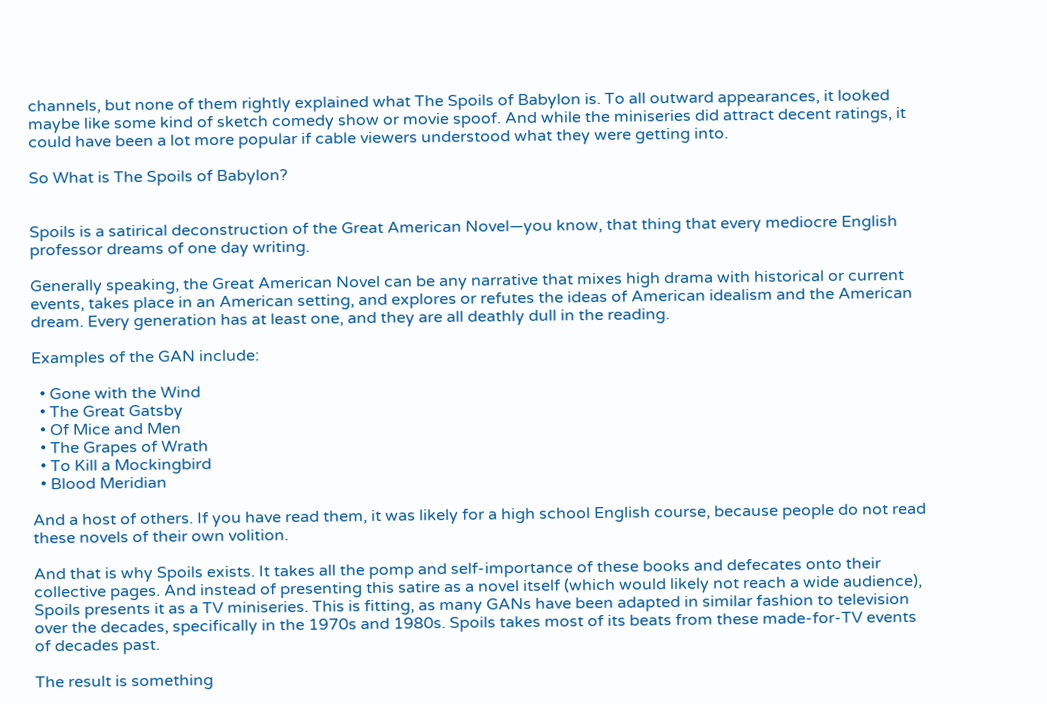channels, but none of them rightly explained what The Spoils of Babylon is. To all outward appearances, it looked maybe like some kind of sketch comedy show or movie spoof. And while the miniseries did attract decent ratings, it could have been a lot more popular if cable viewers understood what they were getting into.

So What is The Spoils of Babylon?


Spoils is a satirical deconstruction of the Great American Novel—you know, that thing that every mediocre English professor dreams of one day writing.

Generally speaking, the Great American Novel can be any narrative that mixes high drama with historical or current events, takes place in an American setting, and explores or refutes the ideas of American idealism and the American dream. Every generation has at least one, and they are all deathly dull in the reading.

Examples of the GAN include:

  • Gone with the Wind
  • The Great Gatsby
  • Of Mice and Men
  • The Grapes of Wrath
  • To Kill a Mockingbird
  • Blood Meridian

And a host of others. If you have read them, it was likely for a high school English course, because people do not read these novels of their own volition.

And that is why Spoils exists. It takes all the pomp and self-importance of these books and defecates onto their collective pages. And instead of presenting this satire as a novel itself (which would likely not reach a wide audience), Spoils presents it as a TV miniseries. This is fitting, as many GANs have been adapted in similar fashion to television over the decades, specifically in the 1970s and 1980s. Spoils takes most of its beats from these made-for-TV events of decades past.

The result is something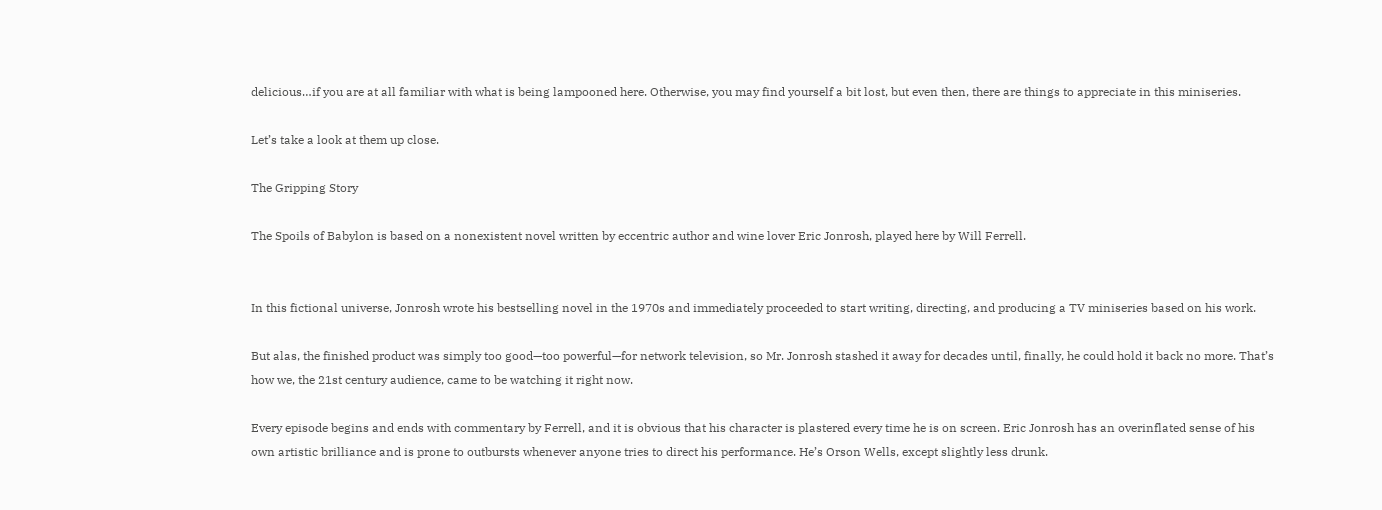delicious…if you are at all familiar with what is being lampooned here. Otherwise, you may find yourself a bit lost, but even then, there are things to appreciate in this miniseries.

Let’s take a look at them up close.

The Gripping Story

The Spoils of Babylon is based on a nonexistent novel written by eccentric author and wine lover Eric Jonrosh, played here by Will Ferrell.


In this fictional universe, Jonrosh wrote his bestselling novel in the 1970s and immediately proceeded to start writing, directing, and producing a TV miniseries based on his work.

But alas, the finished product was simply too good—too powerful—for network television, so Mr. Jonrosh stashed it away for decades until, finally, he could hold it back no more. That’s how we, the 21st century audience, came to be watching it right now.

Every episode begins and ends with commentary by Ferrell, and it is obvious that his character is plastered every time he is on screen. Eric Jonrosh has an overinflated sense of his own artistic brilliance and is prone to outbursts whenever anyone tries to direct his performance. He’s Orson Wells, except slightly less drunk.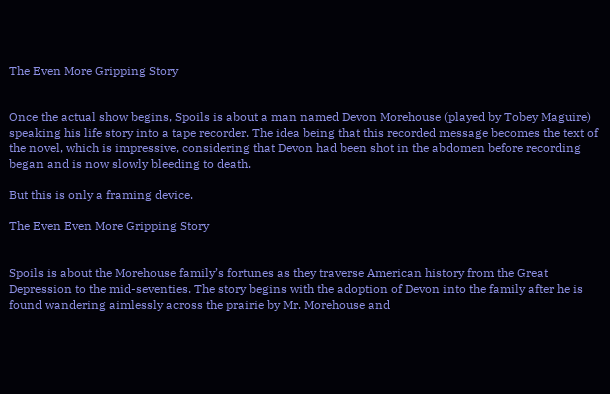The Even More Gripping Story


Once the actual show begins, Spoils is about a man named Devon Morehouse (played by Tobey Maguire) speaking his life story into a tape recorder. The idea being that this recorded message becomes the text of the novel, which is impressive, considering that Devon had been shot in the abdomen before recording began and is now slowly bleeding to death.

But this is only a framing device.

The Even Even More Gripping Story


Spoils is about the Morehouse family’s fortunes as they traverse American history from the Great Depression to the mid-seventies. The story begins with the adoption of Devon into the family after he is found wandering aimlessly across the prairie by Mr. Morehouse and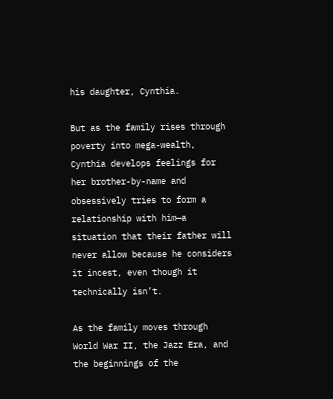his daughter, Cynthia.

But as the family rises through poverty into mega-wealth, Cynthia develops feelings for her brother-by-name and obsessively tries to form a relationship with him—a situation that their father will never allow because he considers it incest, even though it technically isn’t.

As the family moves through World War II, the Jazz Era, and the beginnings of the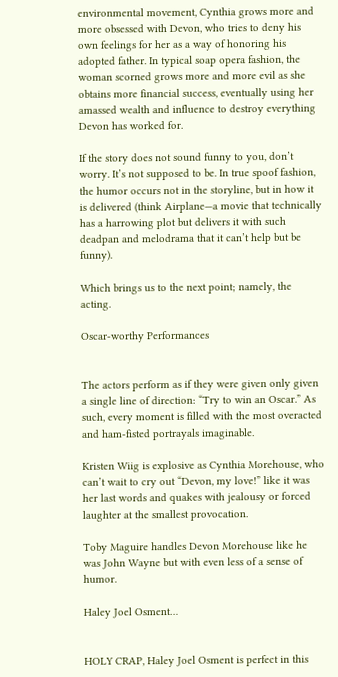environmental movement, Cynthia grows more and more obsessed with Devon, who tries to deny his own feelings for her as a way of honoring his adopted father. In typical soap opera fashion, the woman scorned grows more and more evil as she obtains more financial success, eventually using her amassed wealth and influence to destroy everything Devon has worked for.

If the story does not sound funny to you, don’t worry. It’s not supposed to be. In true spoof fashion, the humor occurs not in the storyline, but in how it is delivered (think Airplane—a movie that technically has a harrowing plot but delivers it with such deadpan and melodrama that it can’t help but be funny).

Which brings us to the next point; namely, the acting.

Oscar-worthy Performances


The actors perform as if they were given only given a single line of direction: “Try to win an Oscar.” As such, every moment is filled with the most overacted and ham-fisted portrayals imaginable.

Kristen Wiig is explosive as Cynthia Morehouse, who can’t wait to cry out “Devon, my love!” like it was her last words and quakes with jealousy or forced laughter at the smallest provocation.

Toby Maguire handles Devon Morehouse like he was John Wayne but with even less of a sense of humor.

Haley Joel Osment…


HOLY CRAP, Haley Joel Osment is perfect in this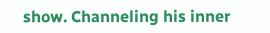show. Channeling his inner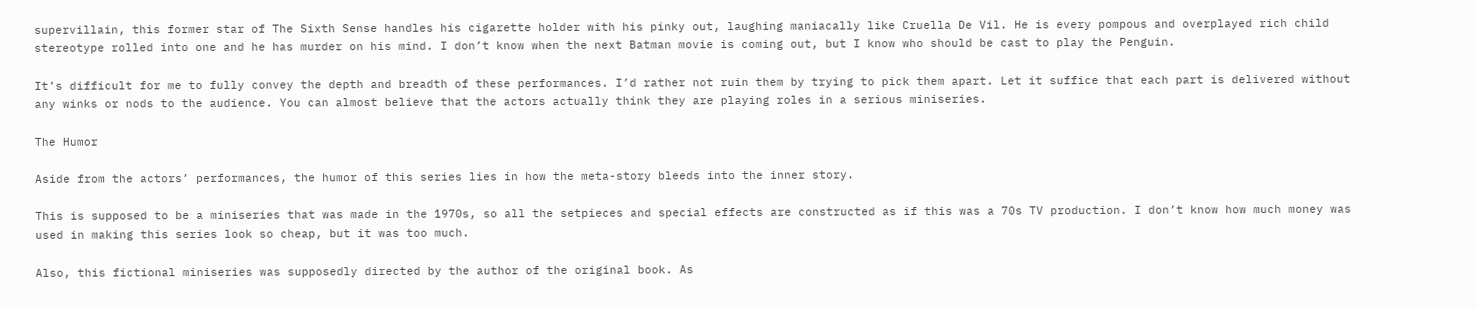supervillain, this former star of The Sixth Sense handles his cigarette holder with his pinky out, laughing maniacally like Cruella De Vil. He is every pompous and overplayed rich child stereotype rolled into one and he has murder on his mind. I don’t know when the next Batman movie is coming out, but I know who should be cast to play the Penguin.

It’s difficult for me to fully convey the depth and breadth of these performances. I’d rather not ruin them by trying to pick them apart. Let it suffice that each part is delivered without any winks or nods to the audience. You can almost believe that the actors actually think they are playing roles in a serious miniseries.

The Humor

Aside from the actors’ performances, the humor of this series lies in how the meta-story bleeds into the inner story.

This is supposed to be a miniseries that was made in the 1970s, so all the setpieces and special effects are constructed as if this was a 70s TV production. I don’t know how much money was used in making this series look so cheap, but it was too much.

Also, this fictional miniseries was supposedly directed by the author of the original book. As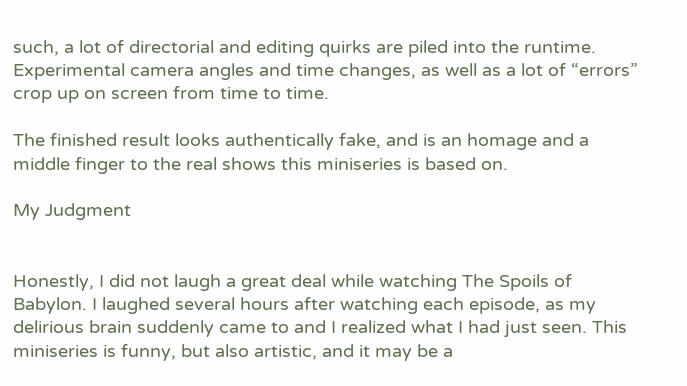such, a lot of directorial and editing quirks are piled into the runtime. Experimental camera angles and time changes, as well as a lot of “errors” crop up on screen from time to time.

The finished result looks authentically fake, and is an homage and a middle finger to the real shows this miniseries is based on.

My Judgment


Honestly, I did not laugh a great deal while watching The Spoils of Babylon. I laughed several hours after watching each episode, as my delirious brain suddenly came to and I realized what I had just seen. This miniseries is funny, but also artistic, and it may be a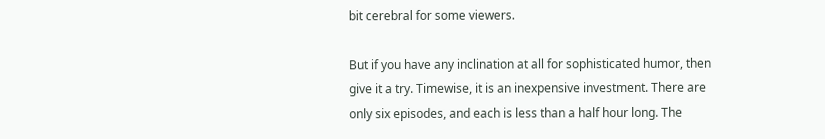bit cerebral for some viewers.

But if you have any inclination at all for sophisticated humor, then give it a try. Timewise, it is an inexpensive investment. There are only six episodes, and each is less than a half hour long. The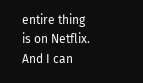entire thing is on Netflix. And I can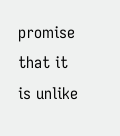promise that it is unlike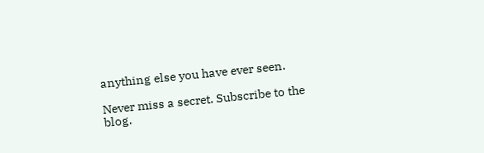anything else you have ever seen.

Never miss a secret. Subscribe to the blog.